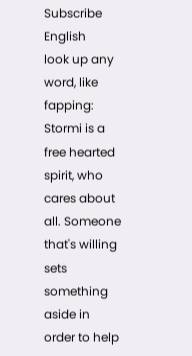Subscribe English
look up any word, like fapping:
Stormi is a free hearted spirit, who cares about all. Someone that's willing sets something aside in order to help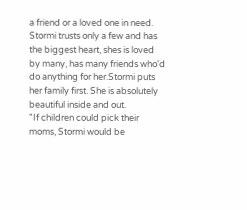a friend or a loved one in need. Stormi trusts only a few and has the biggest heart, shes is loved by many, has many friends who'd do anything for her.Stormi puts her family first. She is absolutely beautiful inside and out.
"If children could pick their moms, Stormi would be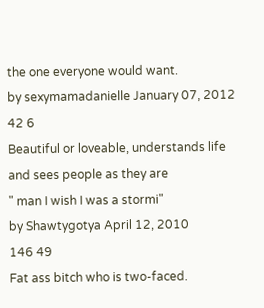the one everyone would want.
by sexymamadanielle January 07, 2012
42 6
Beautiful or loveable, understands life and sees people as they are
" man I wish I was a stormi"
by Shawtygotya April 12, 2010
146 49
Fat ass bitch who is two-faced.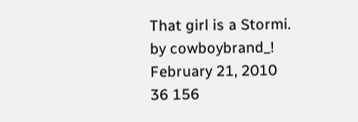That girl is a Stormi.
by cowboybrand_! February 21, 2010
36 156